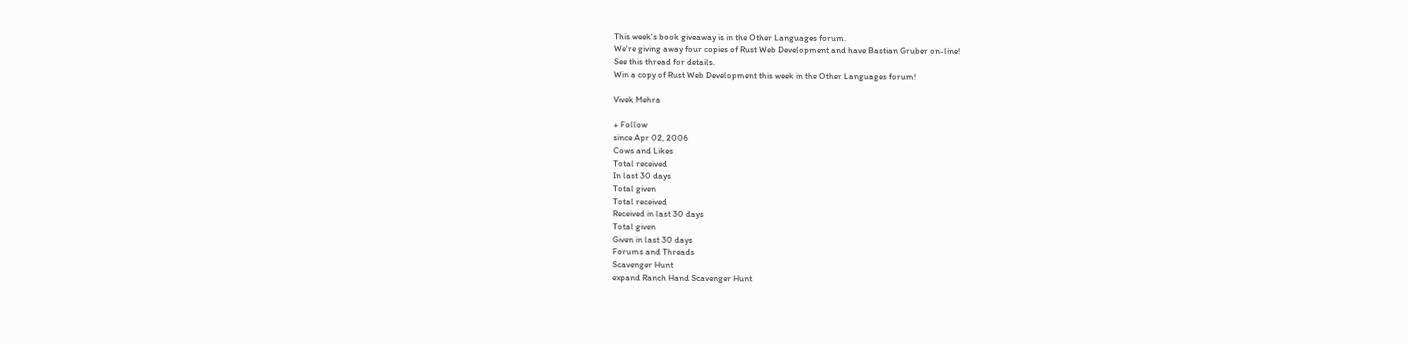This week's book giveaway is in the Other Languages forum.
We're giving away four copies of Rust Web Development and have Bastian Gruber on-line!
See this thread for details.
Win a copy of Rust Web Development this week in the Other Languages forum!

Vivek Mehra

+ Follow
since Apr 02, 2006
Cows and Likes
Total received
In last 30 days
Total given
Total received
Received in last 30 days
Total given
Given in last 30 days
Forums and Threads
Scavenger Hunt
expand Ranch Hand Scavenger Hunt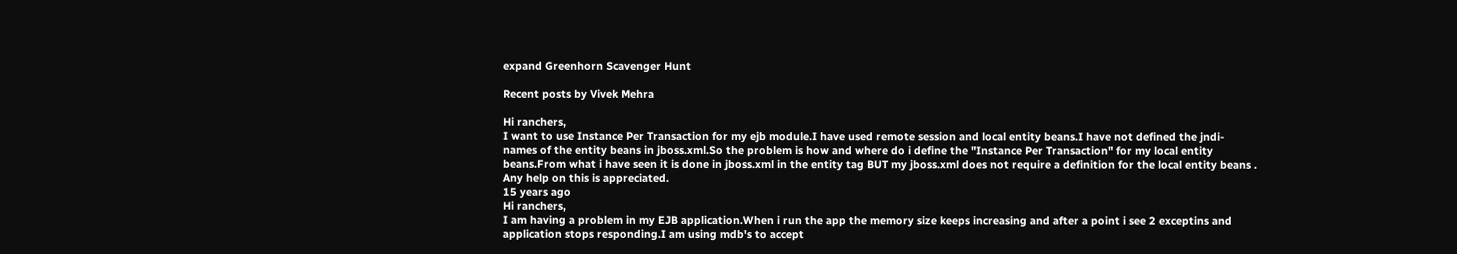expand Greenhorn Scavenger Hunt

Recent posts by Vivek Mehra

Hi ranchers,
I want to use Instance Per Transaction for my ejb module.I have used remote session and local entity beans.I have not defined the jndi-names of the entity beans in jboss.xml.So the problem is how and where do i define the "Instance Per Transaction" for my local entity beans.From what i have seen it is done in jboss.xml in the entity tag BUT my jboss.xml does not require a definition for the local entity beans . Any help on this is appreciated.
15 years ago
Hi ranchers,
I am having a problem in my EJB application.When i run the app the memory size keeps increasing and after a point i see 2 exceptins and application stops responding.I am using mdb's to accept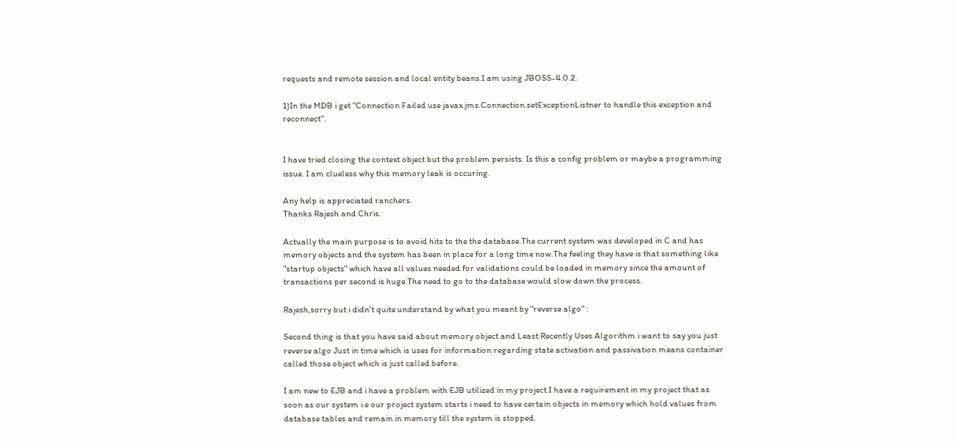requests and remote session and local entity beans.I am using JBOSS-4.0.2.

1)In the MDB i get "Connection Failed use javax.jms.Connection.setExceptionListner to handle this exception and reconnect".


I have tried closing the context object but the problem persists. Is this a config problem or maybe a programming issue. I am clueless why this memory leak is occuring.

Any help is appreciated ranchers.
Thanks Rajesh and Chris.

Actually the main purpose is to avoid hits to the the database.The current system was developed in C and has memory objects and the system has been in place for a long time now.The feeling they have is that something like "startup objects" which have all values needed for validations could be loaded in memory since the amount of transactions per second is huge.The need to go to the database would slow down the process.

Rajesh,sorry but i didn't quite understand by what you meant by "reverse algo" :

Second thing is that you have said about memory object and Least Recently Uses Algorithm i want to say you just reverse algo Just in time which is uses for information regarding state activation and passivation means container called those object which is just called before.

I am new to EJB and i have a problem with EJB utilized in my project.I have a requirement in my project that as soon as our system i.e our project system starts i need to have certain objects in memory which hold values from database tables and remain in memory till the system is stopped.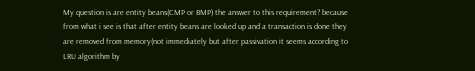My question is are entity beans(CMP or BMP) the answer to this requirement? because from what i see is that after entity beans are looked up and a transaction is done they are removed from memory(not immediately but after passivation it seems according to LRU algorithm by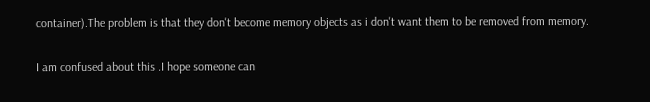container).The problem is that they don't become memory objects as i don't want them to be removed from memory.

I am confused about this .I hope someone can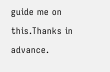guide me on this.Thanks in advance.